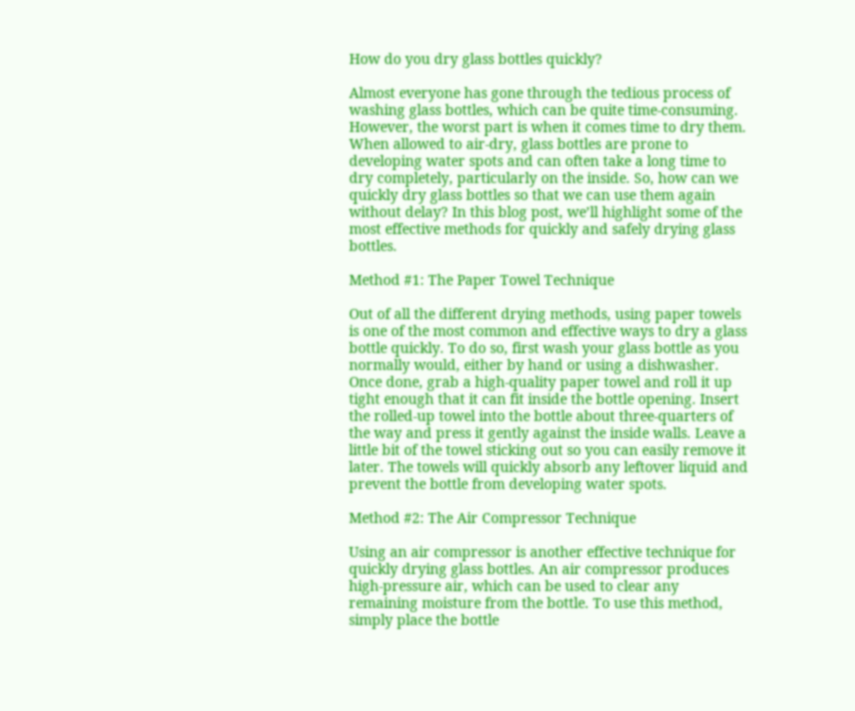How do you dry glass bottles quickly?

Almost everyone has gone through the tedious process of washing glass bottles, which can be quite time-consuming. However, the worst part is when it comes time to dry them. When allowed to air-dry, glass bottles are prone to developing water spots and can often take a long time to dry completely, particularly on the inside. So, how can we quickly dry glass bottles so that we can use them again without delay? In this blog post, we’ll highlight some of the most effective methods for quickly and safely drying glass bottles.

Method #1: The Paper Towel Technique

Out of all the different drying methods, using paper towels is one of the most common and effective ways to dry a glass bottle quickly. To do so, first wash your glass bottle as you normally would, either by hand or using a dishwasher. Once done, grab a high-quality paper towel and roll it up tight enough that it can fit inside the bottle opening. Insert the rolled-up towel into the bottle about three-quarters of the way and press it gently against the inside walls. Leave a little bit of the towel sticking out so you can easily remove it later. The towels will quickly absorb any leftover liquid and prevent the bottle from developing water spots.

Method #2: The Air Compressor Technique

Using an air compressor is another effective technique for quickly drying glass bottles. An air compressor produces high-pressure air, which can be used to clear any remaining moisture from the bottle. To use this method, simply place the bottle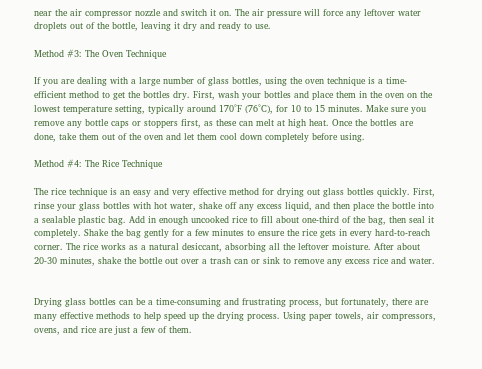near the air compressor nozzle and switch it on. The air pressure will force any leftover water droplets out of the bottle, leaving it dry and ready to use.

Method #3: The Oven Technique

If you are dealing with a large number of glass bottles, using the oven technique is a time-efficient method to get the bottles dry. First, wash your bottles and place them in the oven on the lowest temperature setting, typically around 170°F (76°C), for 10 to 15 minutes. Make sure you remove any bottle caps or stoppers first, as these can melt at high heat. Once the bottles are done, take them out of the oven and let them cool down completely before using.

Method #4: The Rice Technique

The rice technique is an easy and very effective method for drying out glass bottles quickly. First, rinse your glass bottles with hot water, shake off any excess liquid, and then place the bottle into a sealable plastic bag. Add in enough uncooked rice to fill about one-third of the bag, then seal it completely. Shake the bag gently for a few minutes to ensure the rice gets in every hard-to-reach corner. The rice works as a natural desiccant, absorbing all the leftover moisture. After about 20-30 minutes, shake the bottle out over a trash can or sink to remove any excess rice and water.


Drying glass bottles can be a time-consuming and frustrating process, but fortunately, there are many effective methods to help speed up the drying process. Using paper towels, air compressors, ovens, and rice are just a few of them.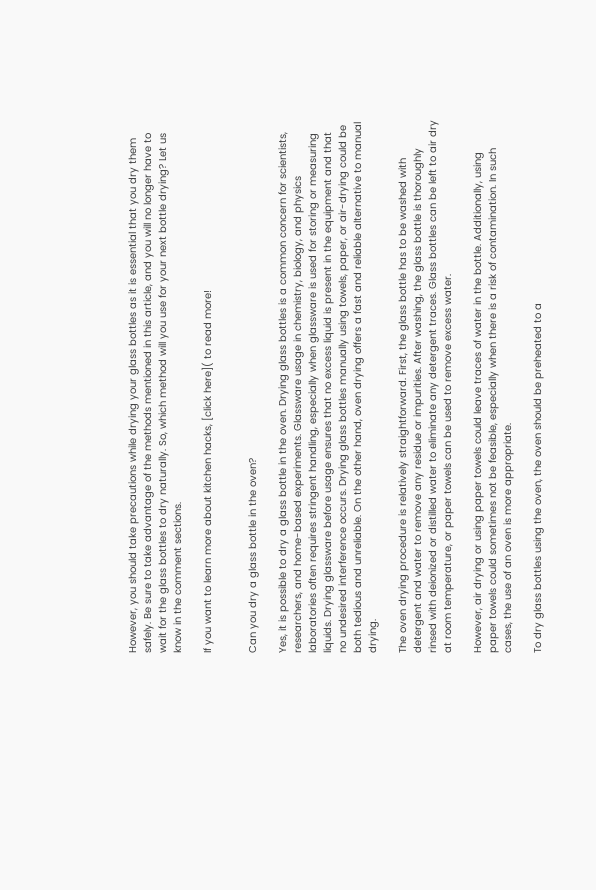However, you should take precautions while drying your glass bottles as it is essential that you dry them safely. Be sure to take advantage of the methods mentioned in this article, and you will no longer have to wait for the glass bottles to dry naturally. So, which method will you use for your next bottle drying? Let us know in the comment sections.

If you want to learn more about kitchen hacks, [click here]( to read more!


Can you dry a glass bottle in the oven?

Yes, it is possible to dry a glass bottle in the oven. Drying glass bottles is a common concern for scientists, researchers, and home-based experiments. Glassware usage in chemistry, biology, and physics laboratories often requires stringent handling, especially when glassware is used for storing or measuring liquids. Drying glassware before usage ensures that no excess liquid is present in the equipment and that no undesired interference occurs. Drying glass bottles manually using towels, paper, or air-drying could be both tedious and unreliable. On the other hand, oven drying offers a fast and reliable alternative to manual drying.

The oven drying procedure is relatively straightforward. First, the glass bottle has to be washed with detergent and water to remove any residue or impurities. After washing, the glass bottle is thoroughly rinsed with deionized or distilled water to eliminate any detergent traces. Glass bottles can be left to air dry at room temperature, or paper towels can be used to remove excess water.

However, air drying or using paper towels could leave traces of water in the bottle. Additionally, using paper towels could sometimes not be feasible, especially when there is a risk of contamination. In such cases, the use of an oven is more appropriate.

To dry glass bottles using the oven, the oven should be preheated to a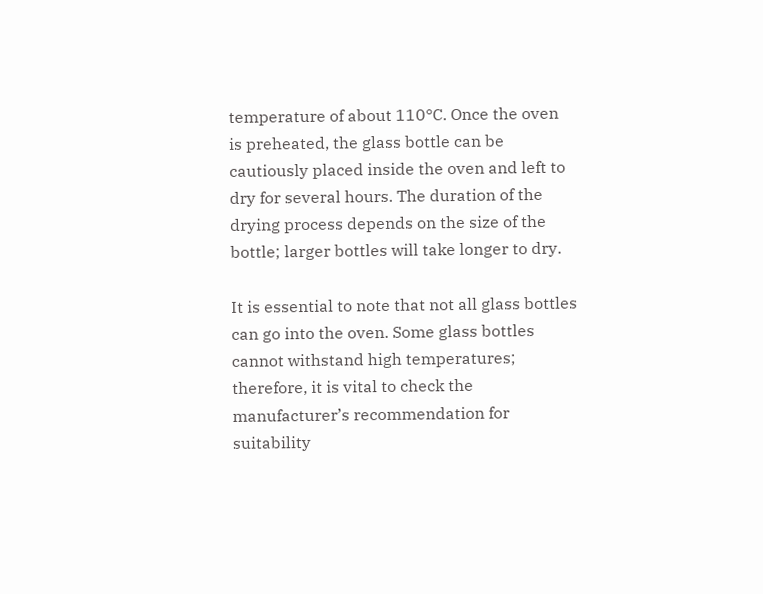temperature of about 110°C. Once the oven is preheated, the glass bottle can be cautiously placed inside the oven and left to dry for several hours. The duration of the drying process depends on the size of the bottle; larger bottles will take longer to dry.

It is essential to note that not all glass bottles can go into the oven. Some glass bottles cannot withstand high temperatures; therefore, it is vital to check the manufacturer’s recommendation for suitability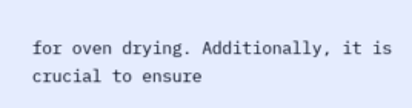for oven drying. Additionally, it is crucial to ensure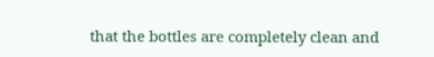that the bottles are completely clean and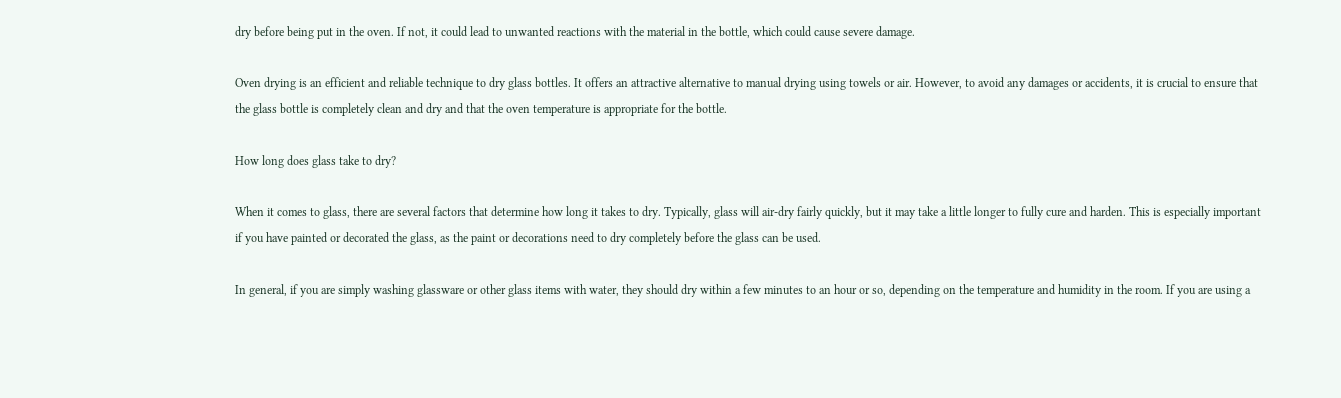dry before being put in the oven. If not, it could lead to unwanted reactions with the material in the bottle, which could cause severe damage.

Oven drying is an efficient and reliable technique to dry glass bottles. It offers an attractive alternative to manual drying using towels or air. However, to avoid any damages or accidents, it is crucial to ensure that the glass bottle is completely clean and dry and that the oven temperature is appropriate for the bottle.

How long does glass take to dry?

When it comes to glass, there are several factors that determine how long it takes to dry. Typically, glass will air-dry fairly quickly, but it may take a little longer to fully cure and harden. This is especially important if you have painted or decorated the glass, as the paint or decorations need to dry completely before the glass can be used.

In general, if you are simply washing glassware or other glass items with water, they should dry within a few minutes to an hour or so, depending on the temperature and humidity in the room. If you are using a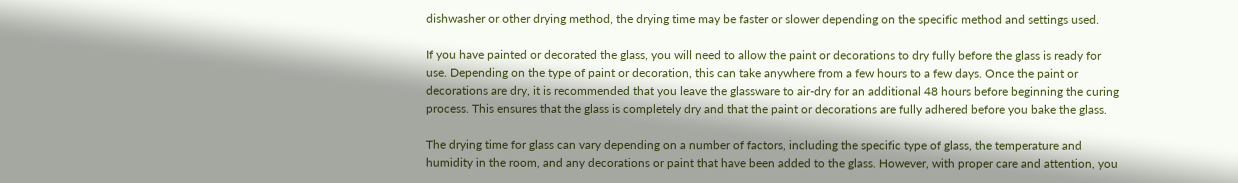dishwasher or other drying method, the drying time may be faster or slower depending on the specific method and settings used.

If you have painted or decorated the glass, you will need to allow the paint or decorations to dry fully before the glass is ready for use. Depending on the type of paint or decoration, this can take anywhere from a few hours to a few days. Once the paint or decorations are dry, it is recommended that you leave the glassware to air-dry for an additional 48 hours before beginning the curing process. This ensures that the glass is completely dry and that the paint or decorations are fully adhered before you bake the glass.

The drying time for glass can vary depending on a number of factors, including the specific type of glass, the temperature and humidity in the room, and any decorations or paint that have been added to the glass. However, with proper care and attention, you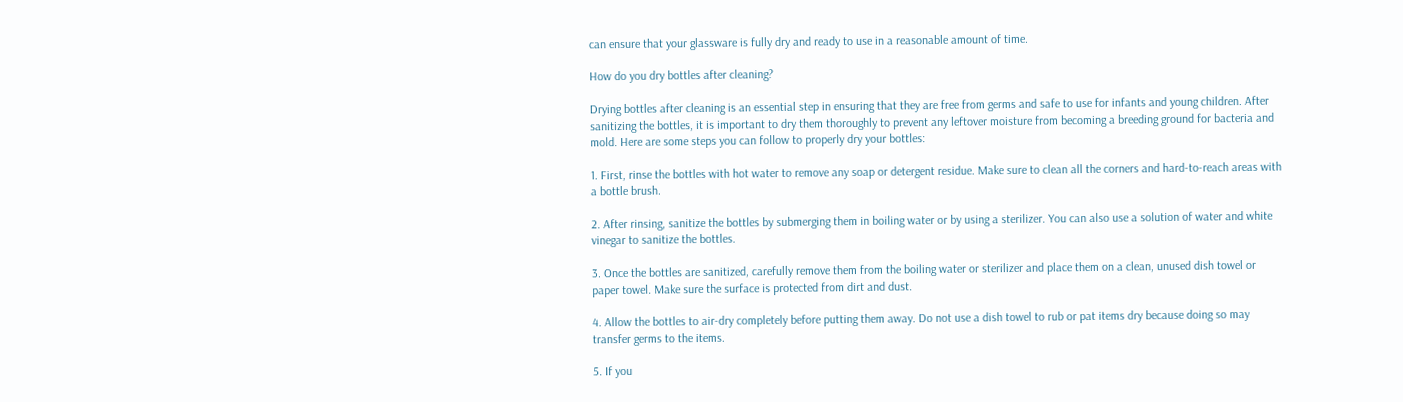can ensure that your glassware is fully dry and ready to use in a reasonable amount of time.

How do you dry bottles after cleaning?

Drying bottles after cleaning is an essential step in ensuring that they are free from germs and safe to use for infants and young children. After sanitizing the bottles, it is important to dry them thoroughly to prevent any leftover moisture from becoming a breeding ground for bacteria and mold. Here are some steps you can follow to properly dry your bottles:

1. First, rinse the bottles with hot water to remove any soap or detergent residue. Make sure to clean all the corners and hard-to-reach areas with a bottle brush.

2. After rinsing, sanitize the bottles by submerging them in boiling water or by using a sterilizer. You can also use a solution of water and white vinegar to sanitize the bottles.

3. Once the bottles are sanitized, carefully remove them from the boiling water or sterilizer and place them on a clean, unused dish towel or paper towel. Make sure the surface is protected from dirt and dust.

4. Allow the bottles to air-dry completely before putting them away. Do not use a dish towel to rub or pat items dry because doing so may transfer germs to the items.

5. If you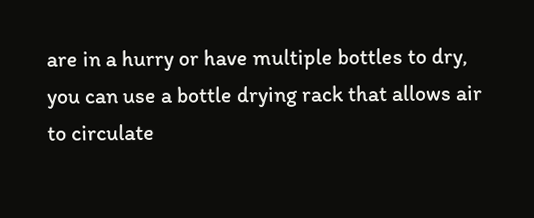are in a hurry or have multiple bottles to dry, you can use a bottle drying rack that allows air to circulate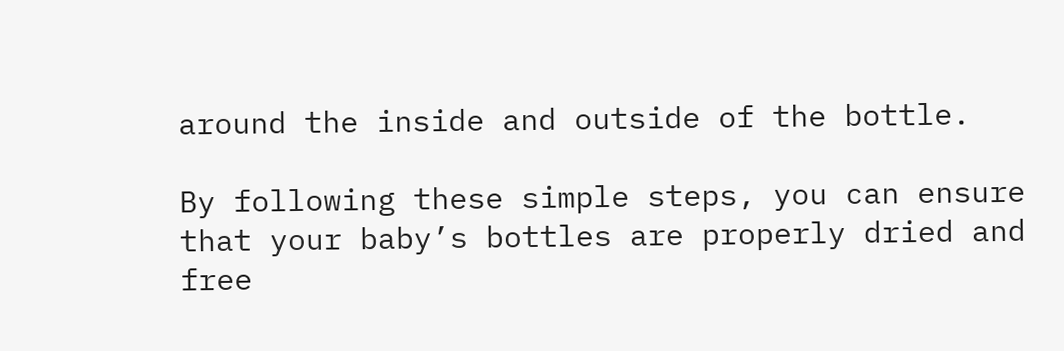around the inside and outside of the bottle.

By following these simple steps, you can ensure that your baby’s bottles are properly dried and free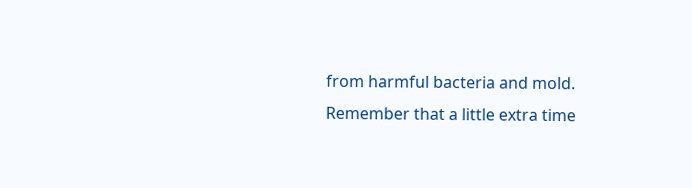from harmful bacteria and mold. Remember that a little extra time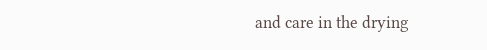and care in the drying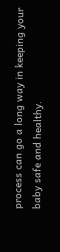process can go a long way in keeping your baby safe and healthy.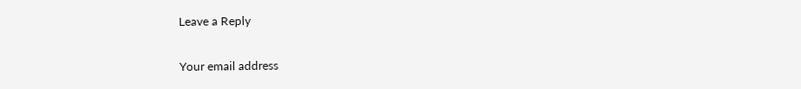Leave a Reply

Your email address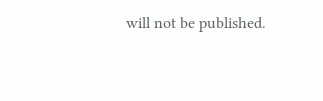will not be published.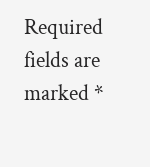Required fields are marked *